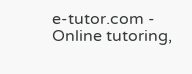e-tutor.com - Online tutoring,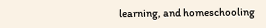learning, and homeschooling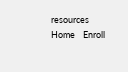resources      Home    Enroll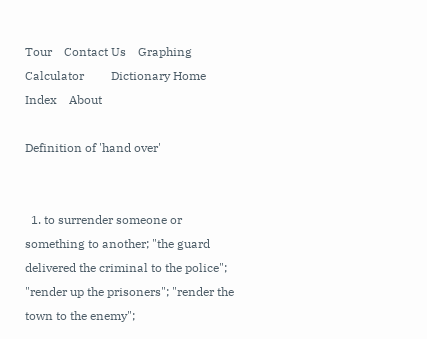Tour    Contact Us    Graphing Calculator         Dictionary Home    Index    About

Definition of 'hand over'


  1. to surrender someone or something to another; "the guard delivered the criminal to the police"; "render up the prisoners"; "render the town to the enemy";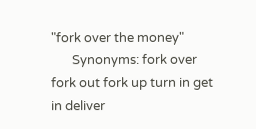"fork over the money"
       Synonyms: fork over fork out fork up turn in get in deliver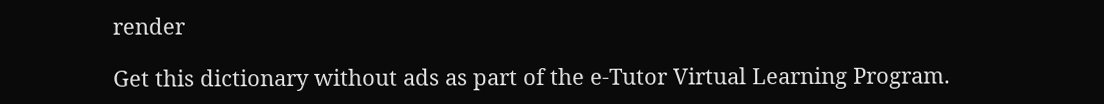render

Get this dictionary without ads as part of the e-Tutor Virtual Learning Program.